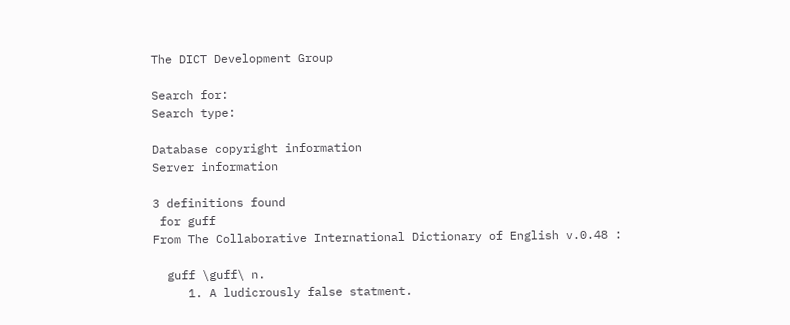The DICT Development Group

Search for:
Search type:

Database copyright information
Server information

3 definitions found
 for guff
From The Collaborative International Dictionary of English v.0.48 :

  guff \guff\ n.
     1. A ludicrously false statment.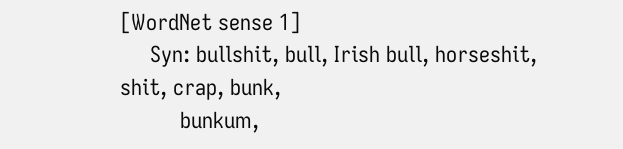[WordNet sense 1]
     Syn: bullshit, bull, Irish bull, horseshit, shit, crap, bunk,
          bunkum,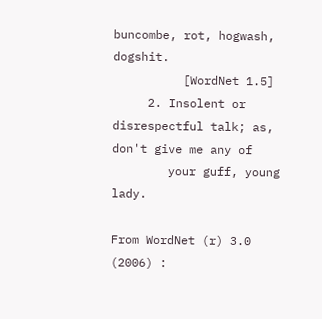buncombe, rot, hogwash, dogshit.
          [WordNet 1.5]
     2. Insolent or disrespectful talk; as, don't give me any of
        your guff, young lady.

From WordNet (r) 3.0 (2006) :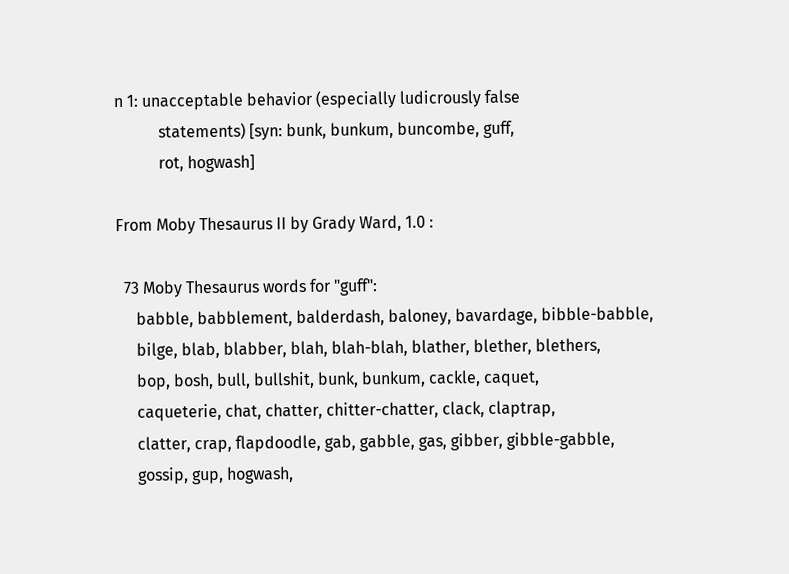n 1: unacceptable behavior (especially ludicrously false
           statements) [syn: bunk, bunkum, buncombe, guff,
           rot, hogwash]

From Moby Thesaurus II by Grady Ward, 1.0 :

  73 Moby Thesaurus words for "guff":
     babble, babblement, balderdash, baloney, bavardage, bibble-babble,
     bilge, blab, blabber, blah, blah-blah, blather, blether, blethers,
     bop, bosh, bull, bullshit, bunk, bunkum, cackle, caquet,
     caqueterie, chat, chatter, chitter-chatter, clack, claptrap,
     clatter, crap, flapdoodle, gab, gabble, gas, gibber, gibble-gabble,
     gossip, gup, hogwash,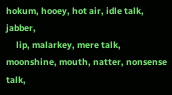hokum, hooey, hot air, idle talk, jabber,
     lip, malarkey, mere talk, moonshine, mouth, natter, nonsense talk,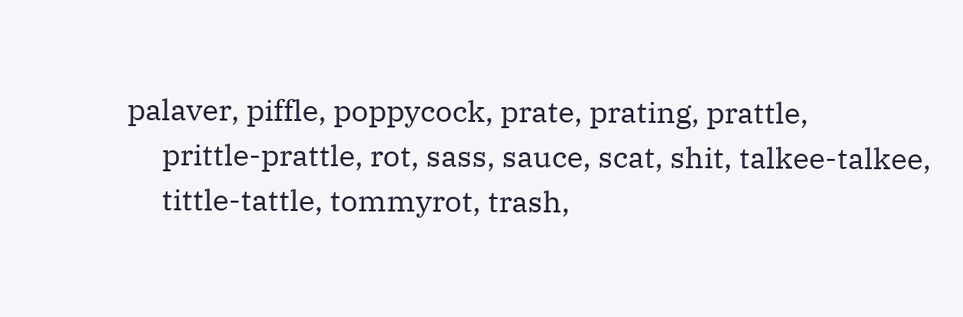palaver, piffle, poppycock, prate, prating, prattle,
     prittle-prattle, rot, sass, sauce, scat, shit, talkee-talkee,
     tittle-tattle, tommyrot, trash,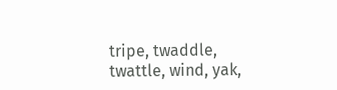tripe, twaddle, twattle, wind, yak,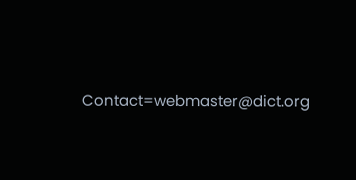Contact=webmaster@dict.org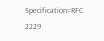Specification=RFC 2229